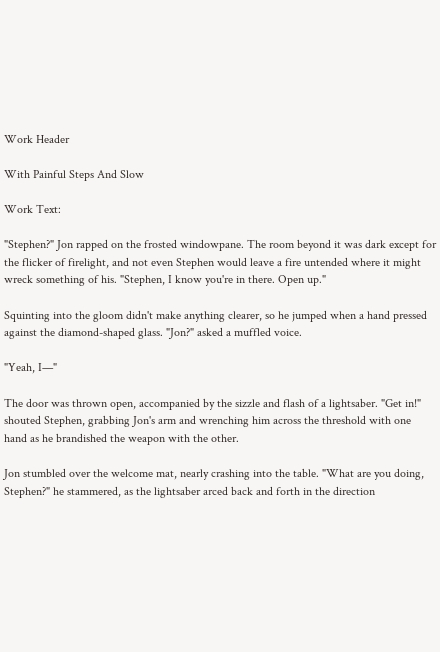Work Header

With Painful Steps And Slow

Work Text:

"Stephen?" Jon rapped on the frosted windowpane. The room beyond it was dark except for the flicker of firelight, and not even Stephen would leave a fire untended where it might wreck something of his. "Stephen, I know you're in there. Open up."

Squinting into the gloom didn't make anything clearer, so he jumped when a hand pressed against the diamond-shaped glass. "Jon?" asked a muffled voice.

"Yeah, I—"

The door was thrown open, accompanied by the sizzle and flash of a lightsaber. "Get in!" shouted Stephen, grabbing Jon's arm and wrenching him across the threshold with one hand as he brandished the weapon with the other.

Jon stumbled over the welcome mat, nearly crashing into the table. "What are you doing, Stephen?" he stammered, as the lightsaber arced back and forth in the direction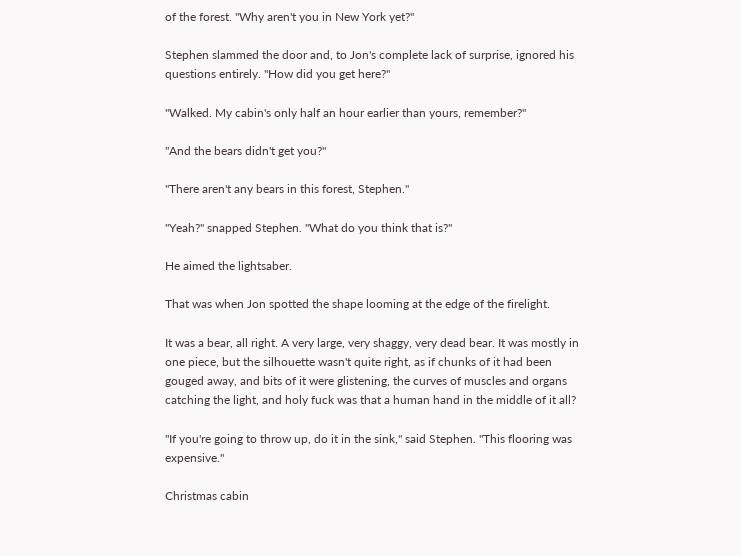of the forest. "Why aren't you in New York yet?"

Stephen slammed the door and, to Jon's complete lack of surprise, ignored his questions entirely. "How did you get here?"

"Walked. My cabin's only half an hour earlier than yours, remember?"

"And the bears didn't get you?"

"There aren't any bears in this forest, Stephen."

"Yeah?" snapped Stephen. "What do you think that is?"

He aimed the lightsaber.

That was when Jon spotted the shape looming at the edge of the firelight.

It was a bear, all right. A very large, very shaggy, very dead bear. It was mostly in one piece, but the silhouette wasn't quite right, as if chunks of it had been gouged away, and bits of it were glistening, the curves of muscles and organs catching the light, and holy fuck was that a human hand in the middle of it all?

"If you're going to throw up, do it in the sink," said Stephen. "This flooring was expensive."

Christmas cabin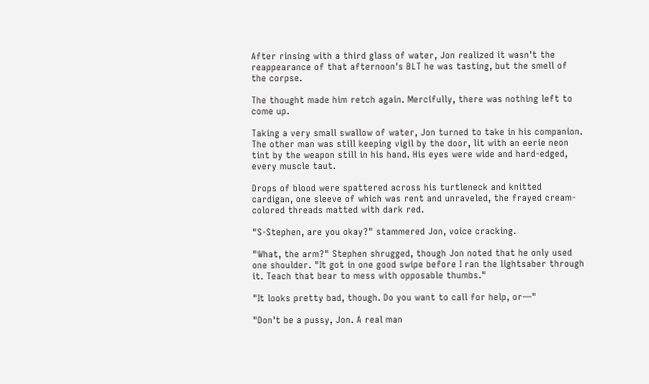After rinsing with a third glass of water, Jon realized it wasn't the reappearance of that afternoon's BLT he was tasting, but the smell of the corpse.

The thought made him retch again. Mercifully, there was nothing left to come up.

Taking a very small swallow of water, Jon turned to take in his companion. The other man was still keeping vigil by the door, lit with an eerie neon tint by the weapon still in his hand. His eyes were wide and hard-edged, every muscle taut.

Drops of blood were spattered across his turtleneck and knitted cardigan, one sleeve of which was rent and unraveled, the frayed cream-colored threads matted with dark red.

"S-Stephen, are you okay?" stammered Jon, voice cracking.

"What, the arm?" Stephen shrugged, though Jon noted that he only used one shoulder. "It got in one good swipe before I ran the lightsaber through it. Teach that bear to mess with opposable thumbs."

"It looks pretty bad, though. Do you want to call for help, or—"

"Don't be a pussy, Jon. A real man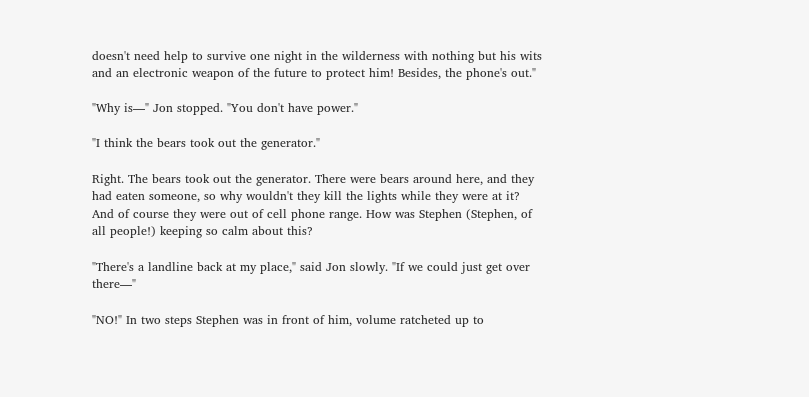doesn't need help to survive one night in the wilderness with nothing but his wits and an electronic weapon of the future to protect him! Besides, the phone's out."

"Why is—" Jon stopped. "You don't have power."

"I think the bears took out the generator."

Right. The bears took out the generator. There were bears around here, and they had eaten someone, so why wouldn't they kill the lights while they were at it? And of course they were out of cell phone range. How was Stephen (Stephen, of all people!) keeping so calm about this?

"There's a landline back at my place," said Jon slowly. "If we could just get over there—"

"NO!" In two steps Stephen was in front of him, volume ratcheted up to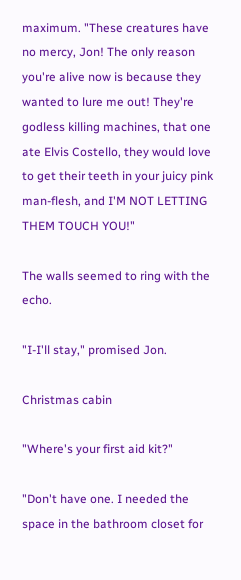maximum. "These creatures have no mercy, Jon! The only reason you're alive now is because they wanted to lure me out! They're godless killing machines, that one ate Elvis Costello, they would love to get their teeth in your juicy pink man-flesh, and I'M NOT LETTING THEM TOUCH YOU!"

The walls seemed to ring with the echo.

"I-I'll stay," promised Jon.

Christmas cabin

"Where's your first aid kit?"

"Don't have one. I needed the space in the bathroom closet for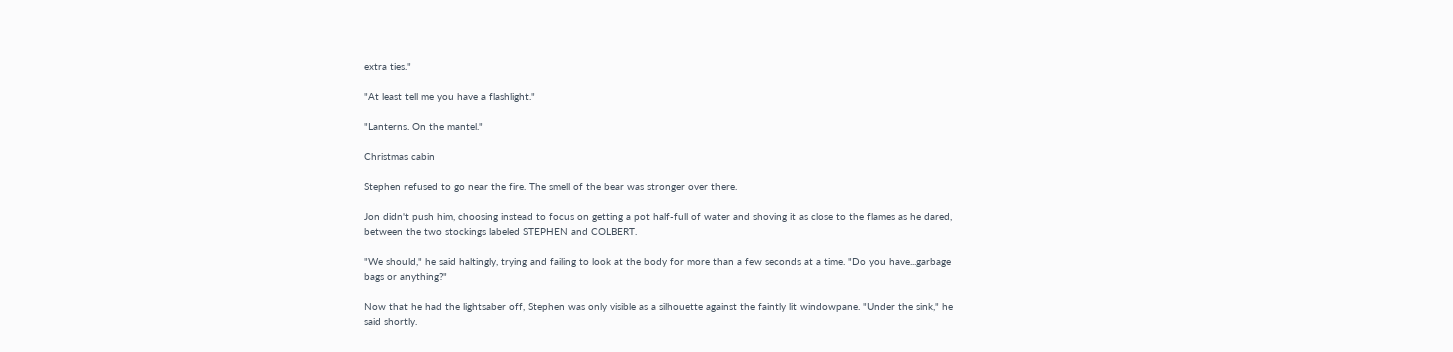extra ties."

"At least tell me you have a flashlight."

"Lanterns. On the mantel."

Christmas cabin

Stephen refused to go near the fire. The smell of the bear was stronger over there.

Jon didn't push him, choosing instead to focus on getting a pot half-full of water and shoving it as close to the flames as he dared, between the two stockings labeled STEPHEN and COLBERT.

"We should," he said haltingly, trying and failing to look at the body for more than a few seconds at a time. "Do you have...garbage bags or anything?"

Now that he had the lightsaber off, Stephen was only visible as a silhouette against the faintly lit windowpane. "Under the sink," he said shortly.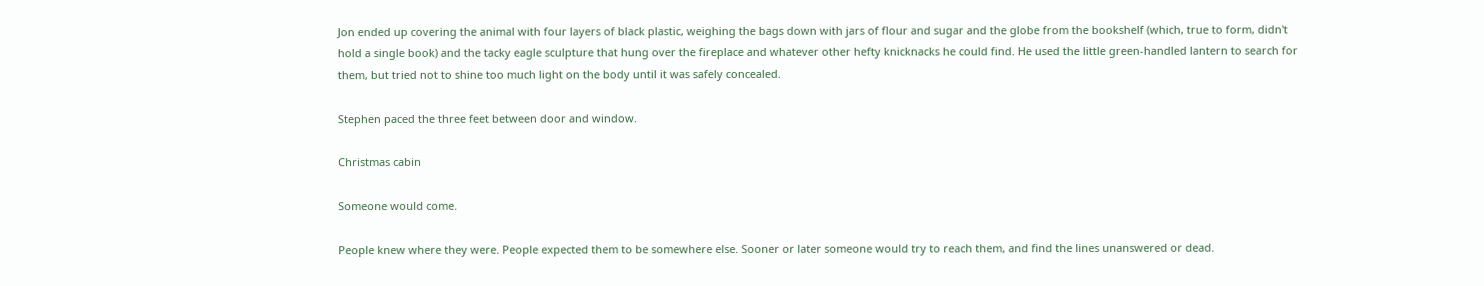Jon ended up covering the animal with four layers of black plastic, weighing the bags down with jars of flour and sugar and the globe from the bookshelf (which, true to form, didn't hold a single book) and the tacky eagle sculpture that hung over the fireplace and whatever other hefty knicknacks he could find. He used the little green-handled lantern to search for them, but tried not to shine too much light on the body until it was safely concealed.

Stephen paced the three feet between door and window.

Christmas cabin

Someone would come.

People knew where they were. People expected them to be somewhere else. Sooner or later someone would try to reach them, and find the lines unanswered or dead.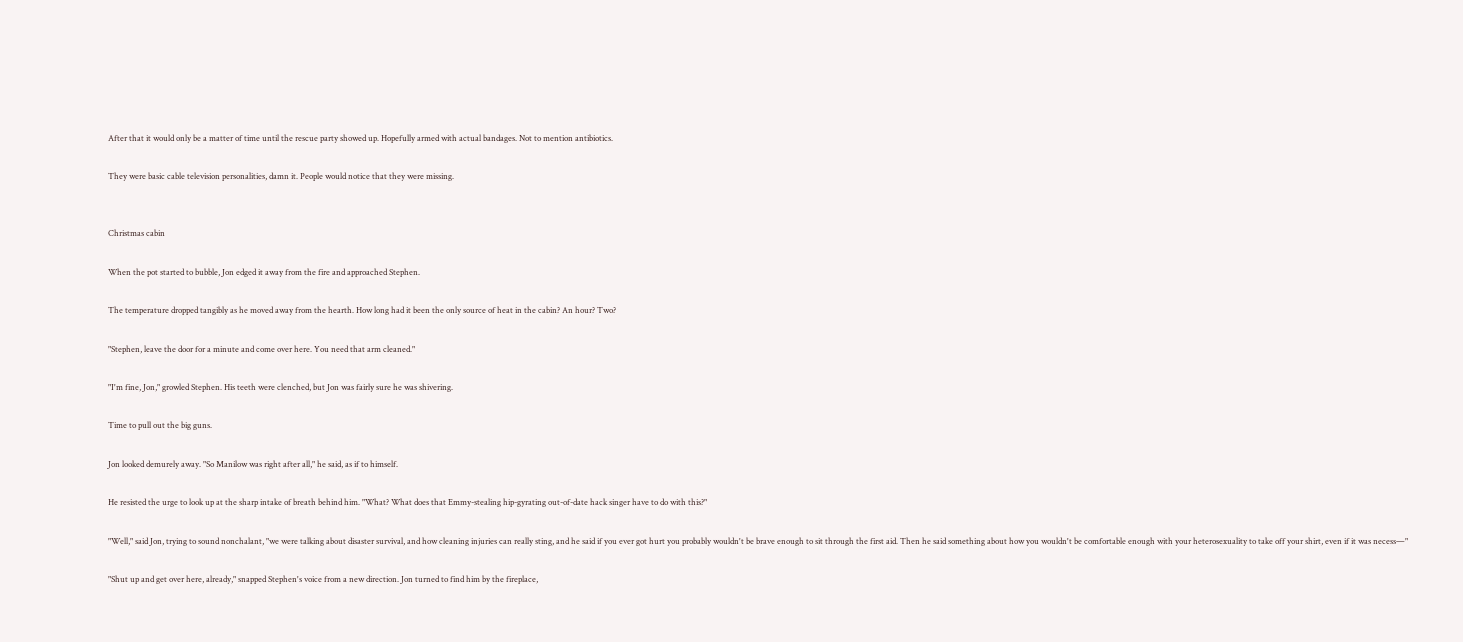After that it would only be a matter of time until the rescue party showed up. Hopefully armed with actual bandages. Not to mention antibiotics.

They were basic cable television personalities, damn it. People would notice that they were missing.


Christmas cabin

When the pot started to bubble, Jon edged it away from the fire and approached Stephen.

The temperature dropped tangibly as he moved away from the hearth. How long had it been the only source of heat in the cabin? An hour? Two?

"Stephen, leave the door for a minute and come over here. You need that arm cleaned."

"I'm fine, Jon," growled Stephen. His teeth were clenched, but Jon was fairly sure he was shivering.

Time to pull out the big guns.

Jon looked demurely away. "So Manilow was right after all," he said, as if to himself.

He resisted the urge to look up at the sharp intake of breath behind him. "What? What does that Emmy-stealing hip-gyrating out-of-date hack singer have to do with this?"

"Well," said Jon, trying to sound nonchalant, "we were talking about disaster survival, and how cleaning injuries can really sting, and he said if you ever got hurt you probably wouldn't be brave enough to sit through the first aid. Then he said something about how you wouldn't be comfortable enough with your heterosexuality to take off your shirt, even if it was necess—"

"Shut up and get over here, already," snapped Stephen's voice from a new direction. Jon turned to find him by the fireplace,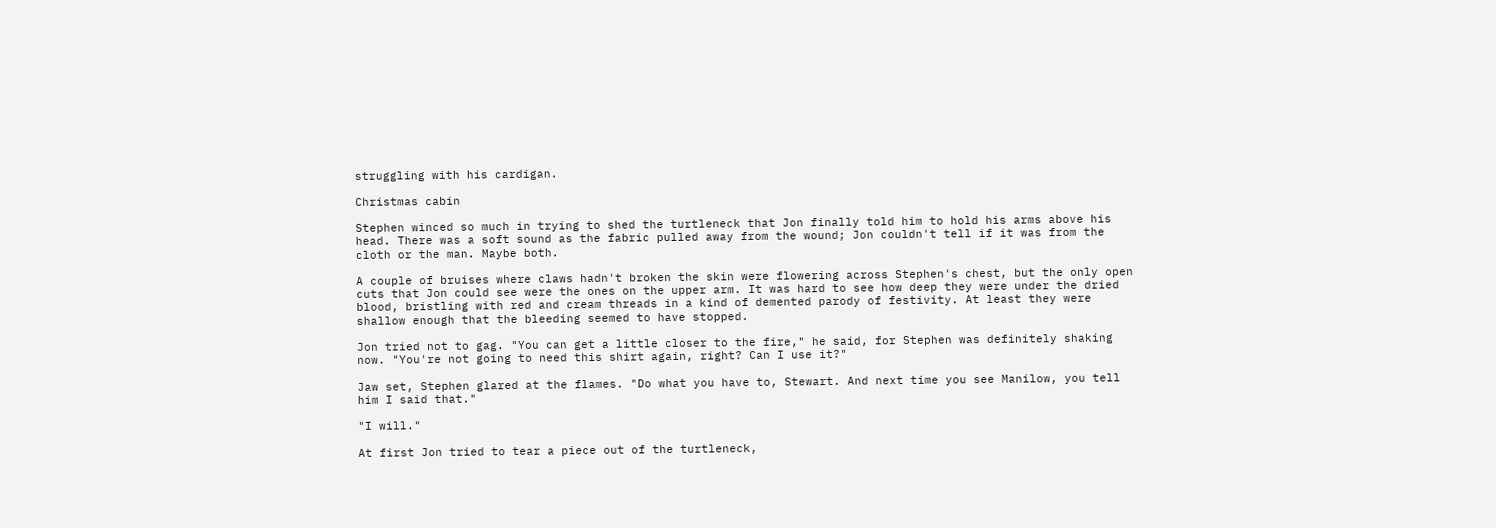struggling with his cardigan.

Christmas cabin

Stephen winced so much in trying to shed the turtleneck that Jon finally told him to hold his arms above his head. There was a soft sound as the fabric pulled away from the wound; Jon couldn't tell if it was from the cloth or the man. Maybe both.

A couple of bruises where claws hadn't broken the skin were flowering across Stephen's chest, but the only open cuts that Jon could see were the ones on the upper arm. It was hard to see how deep they were under the dried blood, bristling with red and cream threads in a kind of demented parody of festivity. At least they were shallow enough that the bleeding seemed to have stopped.

Jon tried not to gag. "You can get a little closer to the fire," he said, for Stephen was definitely shaking now. "You're not going to need this shirt again, right? Can I use it?"

Jaw set, Stephen glared at the flames. "Do what you have to, Stewart. And next time you see Manilow, you tell him I said that."

"I will."

At first Jon tried to tear a piece out of the turtleneck,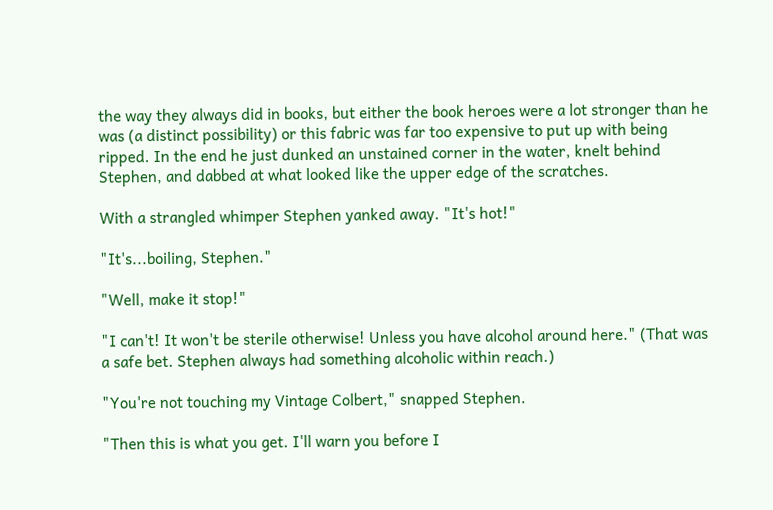the way they always did in books, but either the book heroes were a lot stronger than he was (a distinct possibility) or this fabric was far too expensive to put up with being ripped. In the end he just dunked an unstained corner in the water, knelt behind Stephen, and dabbed at what looked like the upper edge of the scratches.

With a strangled whimper Stephen yanked away. "It's hot!"

"It's...boiling, Stephen."

"Well, make it stop!"

"I can't! It won't be sterile otherwise! Unless you have alcohol around here." (That was a safe bet. Stephen always had something alcoholic within reach.)

"You're not touching my Vintage Colbert," snapped Stephen.

"Then this is what you get. I'll warn you before I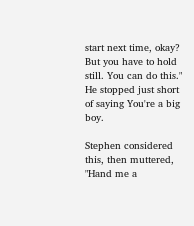start next time, okay? But you have to hold still. You can do this." He stopped just short of saying You're a big boy.

Stephen considered this, then muttered, "Hand me a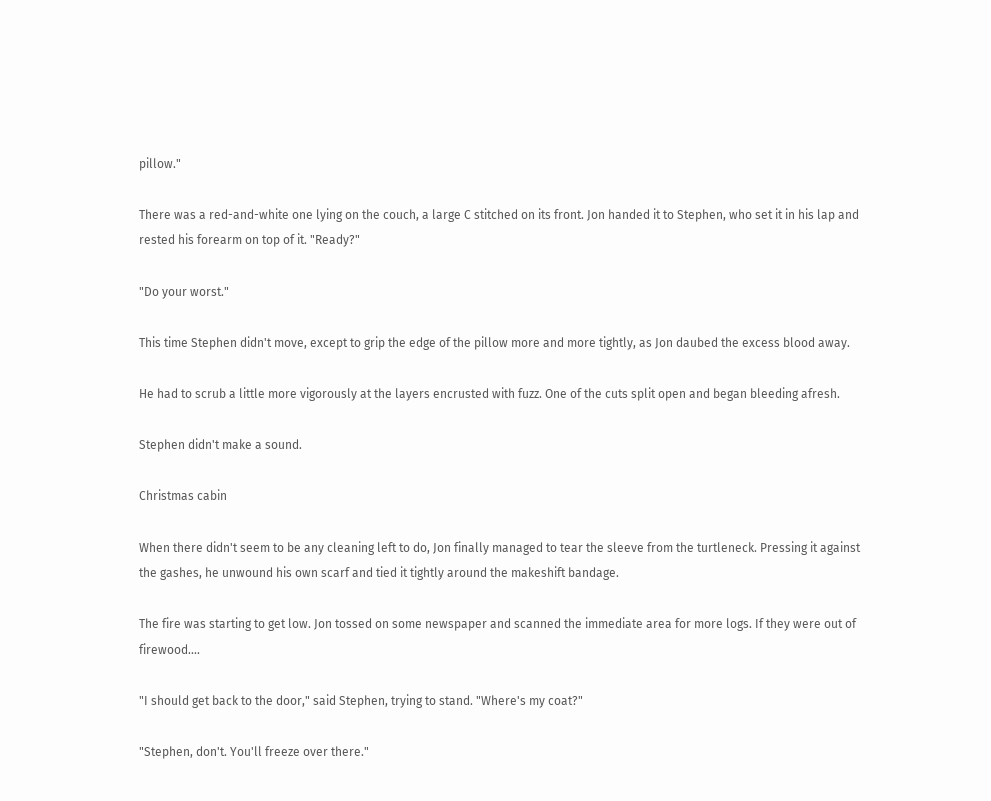pillow."

There was a red-and-white one lying on the couch, a large C stitched on its front. Jon handed it to Stephen, who set it in his lap and rested his forearm on top of it. "Ready?"

"Do your worst."

This time Stephen didn't move, except to grip the edge of the pillow more and more tightly, as Jon daubed the excess blood away.

He had to scrub a little more vigorously at the layers encrusted with fuzz. One of the cuts split open and began bleeding afresh.

Stephen didn't make a sound.

Christmas cabin

When there didn't seem to be any cleaning left to do, Jon finally managed to tear the sleeve from the turtleneck. Pressing it against the gashes, he unwound his own scarf and tied it tightly around the makeshift bandage.

The fire was starting to get low. Jon tossed on some newspaper and scanned the immediate area for more logs. If they were out of firewood....

"I should get back to the door," said Stephen, trying to stand. "Where's my coat?"

"Stephen, don't. You'll freeze over there."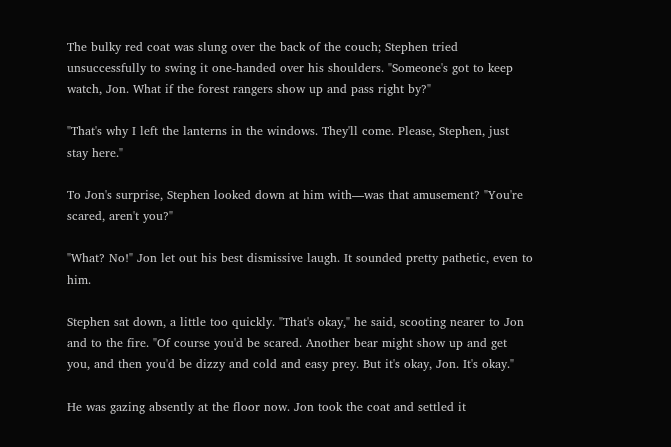The bulky red coat was slung over the back of the couch; Stephen tried unsuccessfully to swing it one-handed over his shoulders. "Someone's got to keep watch, Jon. What if the forest rangers show up and pass right by?"

"That's why I left the lanterns in the windows. They'll come. Please, Stephen, just stay here."

To Jon's surprise, Stephen looked down at him with—was that amusement? "You're scared, aren't you?"

"What? No!" Jon let out his best dismissive laugh. It sounded pretty pathetic, even to him.

Stephen sat down, a little too quickly. "That's okay," he said, scooting nearer to Jon and to the fire. "Of course you'd be scared. Another bear might show up and get you, and then you'd be dizzy and cold and easy prey. But it's okay, Jon. It's okay."

He was gazing absently at the floor now. Jon took the coat and settled it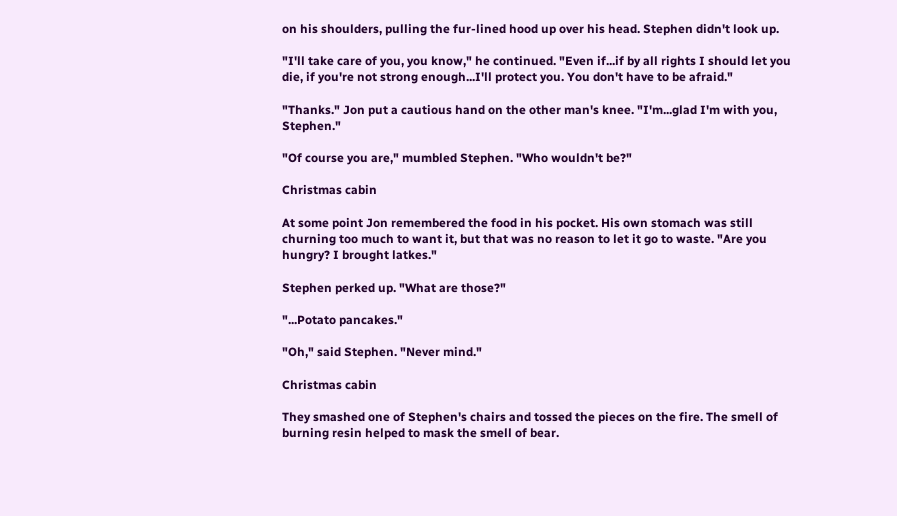on his shoulders, pulling the fur-lined hood up over his head. Stephen didn't look up.

"I'll take care of you, you know," he continued. "Even if...if by all rights I should let you die, if you're not strong enough...I'll protect you. You don't have to be afraid."

"Thanks." Jon put a cautious hand on the other man's knee. "I'm...glad I'm with you, Stephen."

"Of course you are," mumbled Stephen. "Who wouldn't be?"

Christmas cabin

At some point Jon remembered the food in his pocket. His own stomach was still churning too much to want it, but that was no reason to let it go to waste. "Are you hungry? I brought latkes."

Stephen perked up. "What are those?"

"...Potato pancakes."

"Oh," said Stephen. "Never mind."

Christmas cabin

They smashed one of Stephen's chairs and tossed the pieces on the fire. The smell of burning resin helped to mask the smell of bear.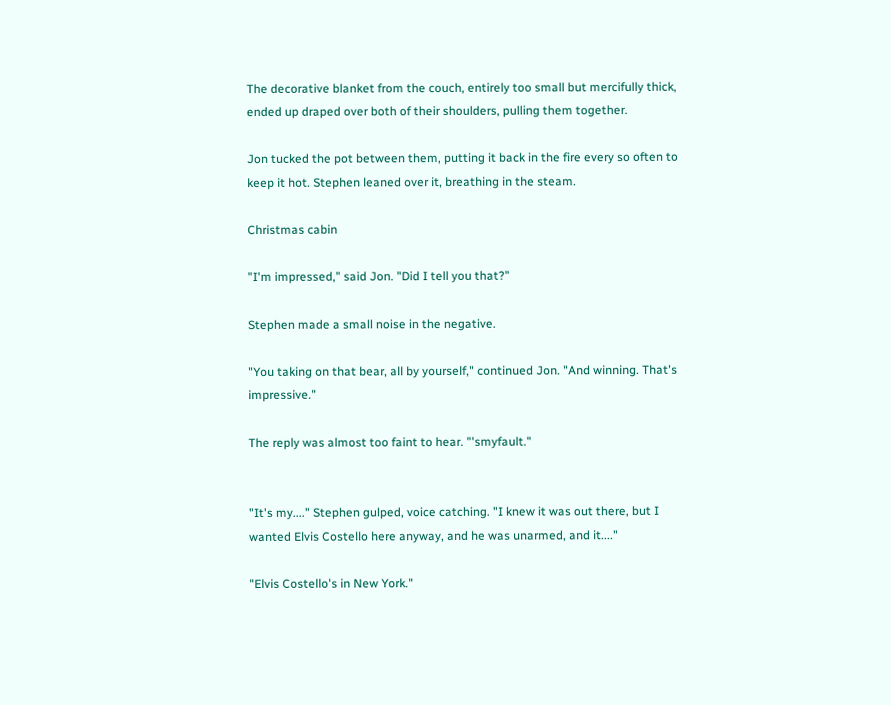The decorative blanket from the couch, entirely too small but mercifully thick, ended up draped over both of their shoulders, pulling them together.

Jon tucked the pot between them, putting it back in the fire every so often to keep it hot. Stephen leaned over it, breathing in the steam.

Christmas cabin

"I'm impressed," said Jon. "Did I tell you that?"

Stephen made a small noise in the negative.

"You taking on that bear, all by yourself," continued Jon. "And winning. That's impressive."

The reply was almost too faint to hear. "'smyfault."


"It's my...." Stephen gulped, voice catching. "I knew it was out there, but I wanted Elvis Costello here anyway, and he was unarmed, and it...."

"Elvis Costello's in New York."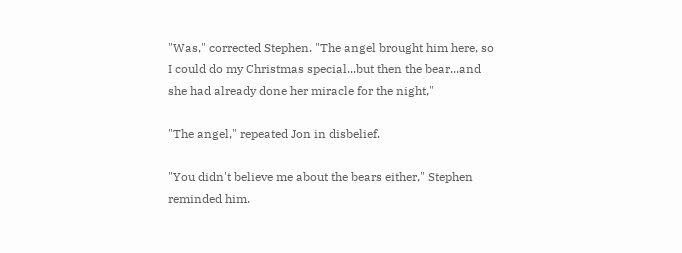"Was," corrected Stephen. "The angel brought him here, so I could do my Christmas special...but then the bear...and she had already done her miracle for the night,"

"The angel," repeated Jon in disbelief.

"You didn't believe me about the bears either," Stephen reminded him.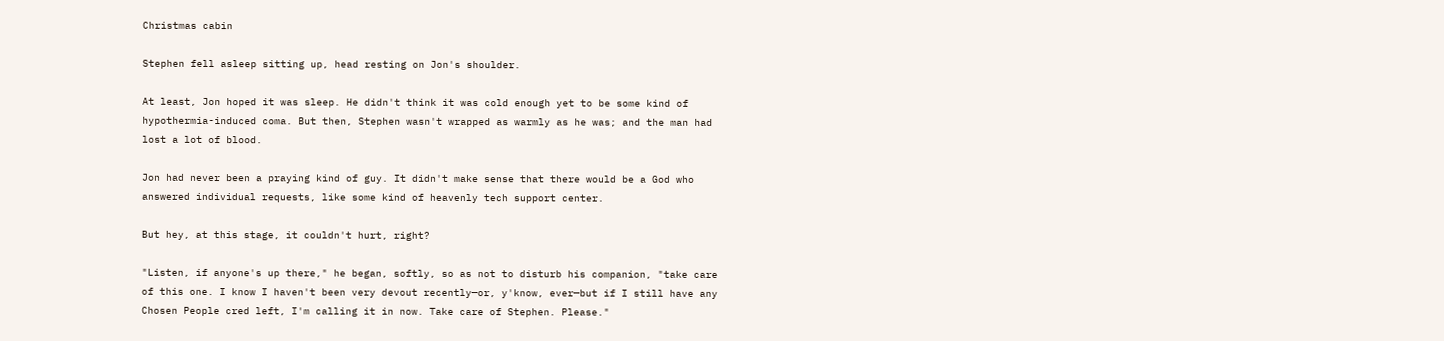Christmas cabin

Stephen fell asleep sitting up, head resting on Jon's shoulder.

At least, Jon hoped it was sleep. He didn't think it was cold enough yet to be some kind of hypothermia-induced coma. But then, Stephen wasn't wrapped as warmly as he was; and the man had lost a lot of blood.

Jon had never been a praying kind of guy. It didn't make sense that there would be a God who answered individual requests, like some kind of heavenly tech support center.

But hey, at this stage, it couldn't hurt, right?

"Listen, if anyone's up there," he began, softly, so as not to disturb his companion, "take care of this one. I know I haven't been very devout recently—or, y'know, ever—but if I still have any Chosen People cred left, I'm calling it in now. Take care of Stephen. Please."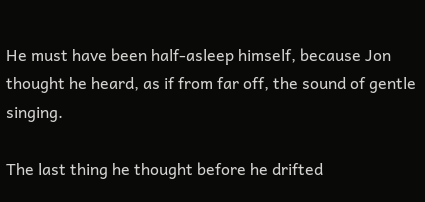He must have been half-asleep himself, because Jon thought he heard, as if from far off, the sound of gentle singing.

The last thing he thought before he drifted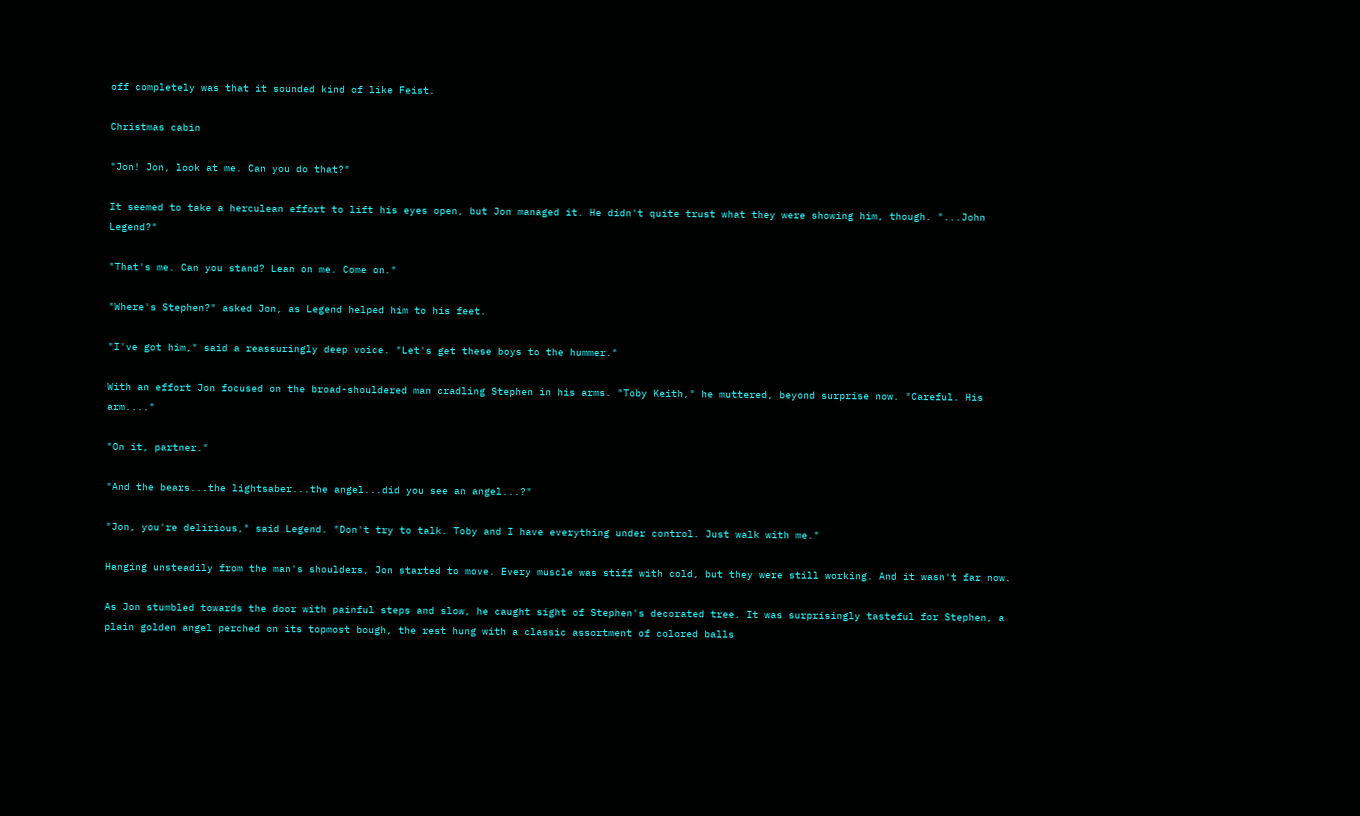off completely was that it sounded kind of like Feist.

Christmas cabin

"Jon! Jon, look at me. Can you do that?"

It seemed to take a herculean effort to lift his eyes open, but Jon managed it. He didn't quite trust what they were showing him, though. "...John Legend?"

"That's me. Can you stand? Lean on me. Come on."

"Where's Stephen?" asked Jon, as Legend helped him to his feet.

"I've got him," said a reassuringly deep voice. "Let's get these boys to the hummer."

With an effort Jon focused on the broad-shouldered man cradling Stephen in his arms. "Toby Keith," he muttered, beyond surprise now. "Careful. His arm...."

"On it, partner."

"And the bears...the lightsaber...the angel...did you see an angel...?"

"Jon, you're delirious," said Legend. "Don't try to talk. Toby and I have everything under control. Just walk with me."

Hanging unsteadily from the man's shoulders, Jon started to move. Every muscle was stiff with cold, but they were still working. And it wasn't far now.

As Jon stumbled towards the door with painful steps and slow, he caught sight of Stephen's decorated tree. It was surprisingly tasteful for Stephen, a plain golden angel perched on its topmost bough, the rest hung with a classic assortment of colored balls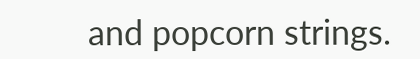and popcorn strings.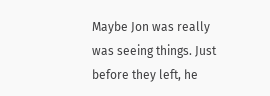Maybe Jon was really was seeing things. Just before they left, he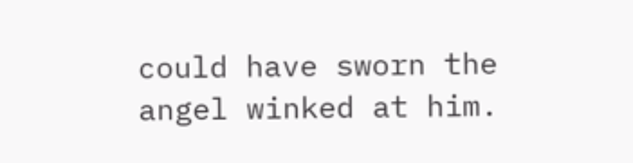could have sworn the angel winked at him.